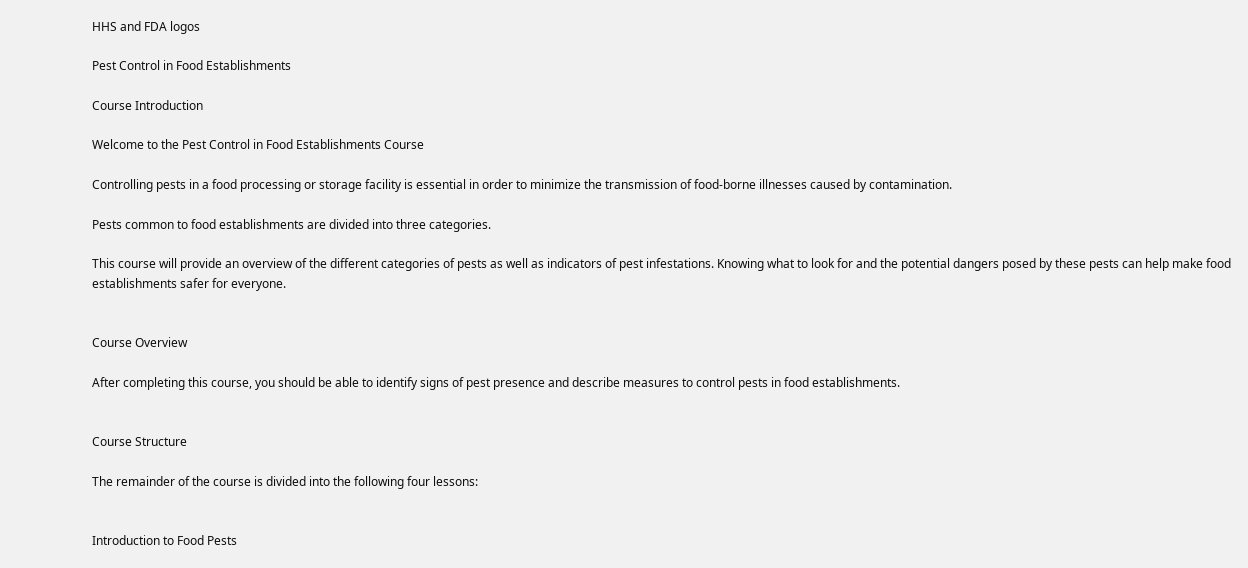HHS and FDA logos

Pest Control in Food Establishments

Course Introduction

Welcome to the Pest Control in Food Establishments Course

Controlling pests in a food processing or storage facility is essential in order to minimize the transmission of food-borne illnesses caused by contamination.

Pests common to food establishments are divided into three categories.

This course will provide an overview of the different categories of pests as well as indicators of pest infestations. Knowing what to look for and the potential dangers posed by these pests can help make food establishments safer for everyone.


Course Overview

After completing this course, you should be able to identify signs of pest presence and describe measures to control pests in food establishments.


Course Structure

The remainder of the course is divided into the following four lessons:


Introduction to Food Pests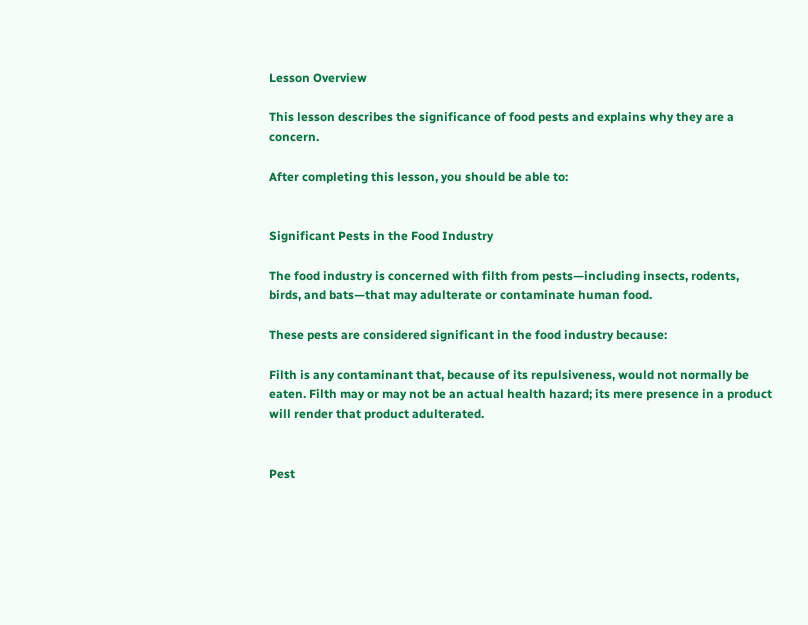Lesson Overview

This lesson describes the significance of food pests and explains why they are a concern.

After completing this lesson, you should be able to:


Significant Pests in the Food Industry

The food industry is concerned with filth from pests—including insects, rodents, birds, and bats—that may adulterate or contaminate human food.

These pests are considered significant in the food industry because:

Filth is any contaminant that, because of its repulsiveness, would not normally be eaten. Filth may or may not be an actual health hazard; its mere presence in a product will render that product adulterated.


Pest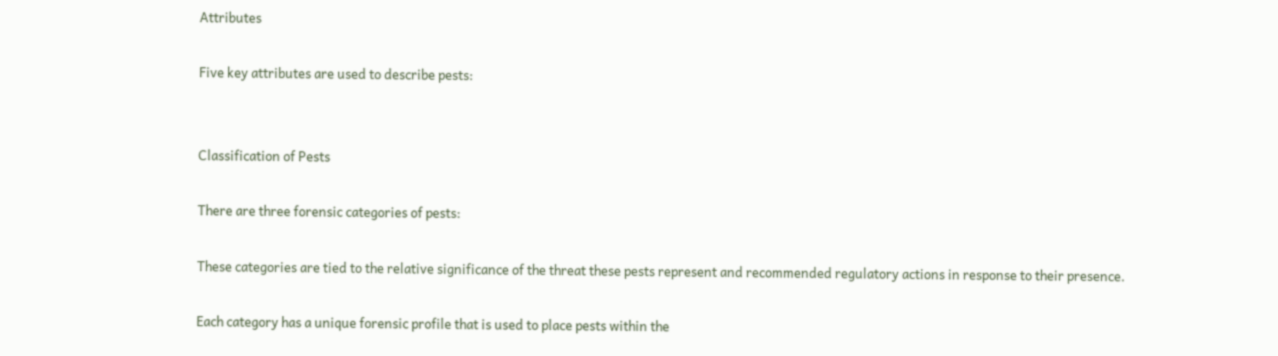Attributes

Five key attributes are used to describe pests:


Classification of Pests

There are three forensic categories of pests:

These categories are tied to the relative significance of the threat these pests represent and recommended regulatory actions in response to their presence.

Each category has a unique forensic profile that is used to place pests within the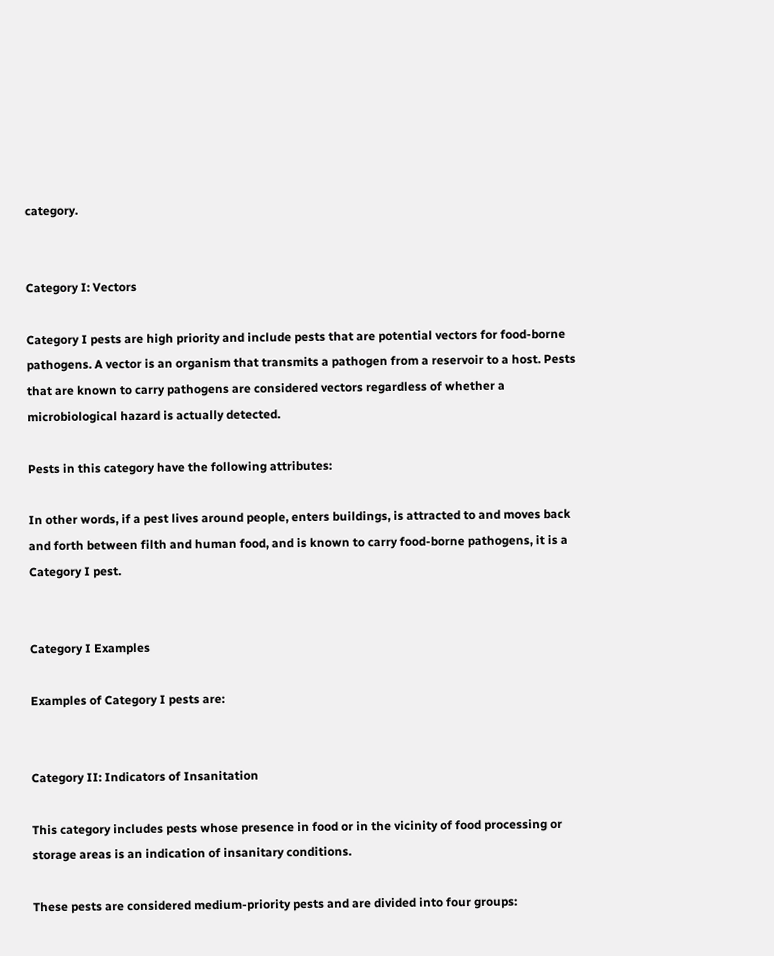category.


Category I: Vectors

Category I pests are high priority and include pests that are potential vectors for food-borne pathogens. A vector is an organism that transmits a pathogen from a reservoir to a host. Pests that are known to carry pathogens are considered vectors regardless of whether a microbiological hazard is actually detected.

Pests in this category have the following attributes:

In other words, if a pest lives around people, enters buildings, is attracted to and moves back and forth between filth and human food, and is known to carry food-borne pathogens, it is a Category I pest.


Category I Examples

Examples of Category I pests are:


Category II: Indicators of Insanitation

This category includes pests whose presence in food or in the vicinity of food processing or storage areas is an indication of insanitary conditions.

These pests are considered medium-priority pests and are divided into four groups: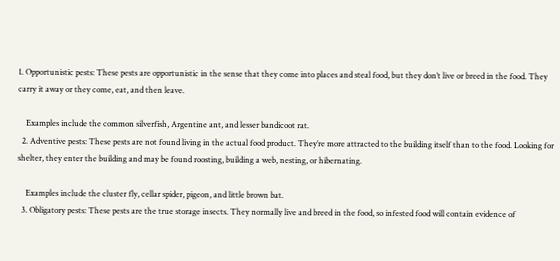1. Opportunistic pests: These pests are opportunistic in the sense that they come into places and steal food, but they don’t live or breed in the food. They carry it away or they come, eat, and then leave.

    Examples include the common silverfish, Argentine ant, and lesser bandicoot rat.
  2. Adventive pests: These pests are not found living in the actual food product. They’re more attracted to the building itself than to the food. Looking for shelter, they enter the building and may be found roosting, building a web, nesting, or hibernating.

    Examples include the cluster fly, cellar spider, pigeon, and little brown bat.
  3. Obligatory pests: These pests are the true storage insects. They normally live and breed in the food, so infested food will contain evidence of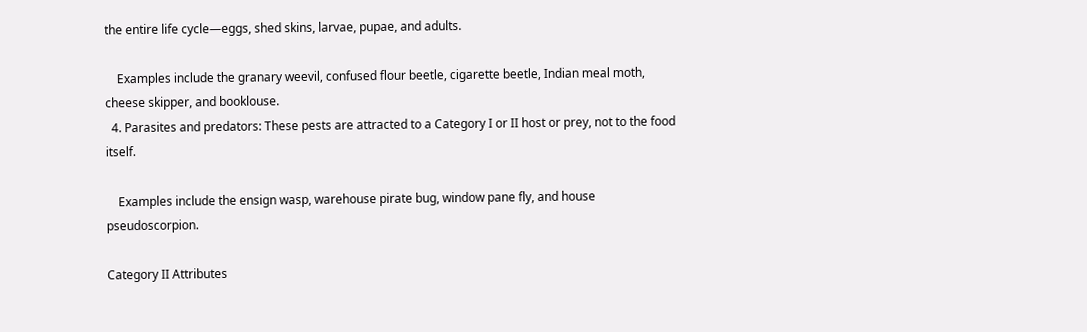the entire life cycle—eggs, shed skins, larvae, pupae, and adults.

    Examples include the granary weevil, confused flour beetle, cigarette beetle, Indian meal moth, cheese skipper, and booklouse.
  4. Parasites and predators: These pests are attracted to a Category I or II host or prey, not to the food itself.

    Examples include the ensign wasp, warehouse pirate bug, window pane fly, and house pseudoscorpion.

Category II Attributes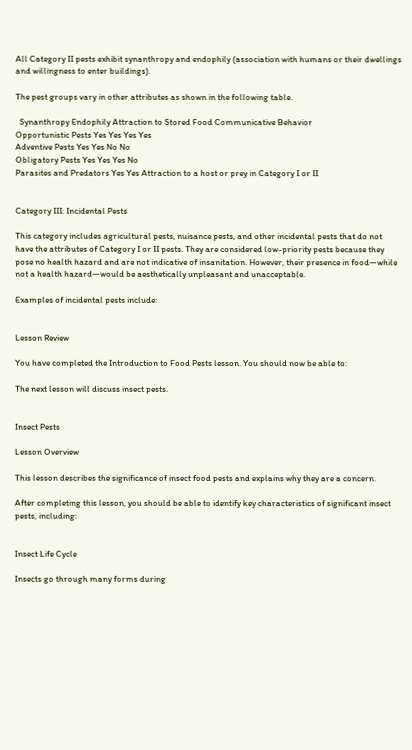All Category II pests exhibit synanthropy and endophily (association with humans or their dwellings and willingness to enter buildings).

The pest groups vary in other attributes as shown in the following table.

  Synanthropy Endophily Attraction to Stored Food Communicative Behavior
Opportunistic Pests Yes Yes Yes Yes
Adventive Pests Yes Yes No No
Obligatory Pests Yes Yes Yes No
Parasites and Predators Yes Yes Attraction to a host or prey in Category I or II


Category III: Incidental Pests

This category includes agricultural pests, nuisance pests, and other incidental pests that do not have the attributes of Category I or II pests. They are considered low-priority pests because they pose no health hazard and are not indicative of insanitation. However, their presence in food—while not a health hazard—would be aesthetically unpleasant and unacceptable.

Examples of incidental pests include:


Lesson Review

You have completed the Introduction to Food Pests lesson. You should now be able to:

The next lesson will discuss insect pests.


Insect Pests

Lesson Overview

This lesson describes the significance of insect food pests and explains why they are a concern.

After completing this lesson, you should be able to identify key characteristics of significant insect pests, including:


Insect Life Cycle

Insects go through many forms during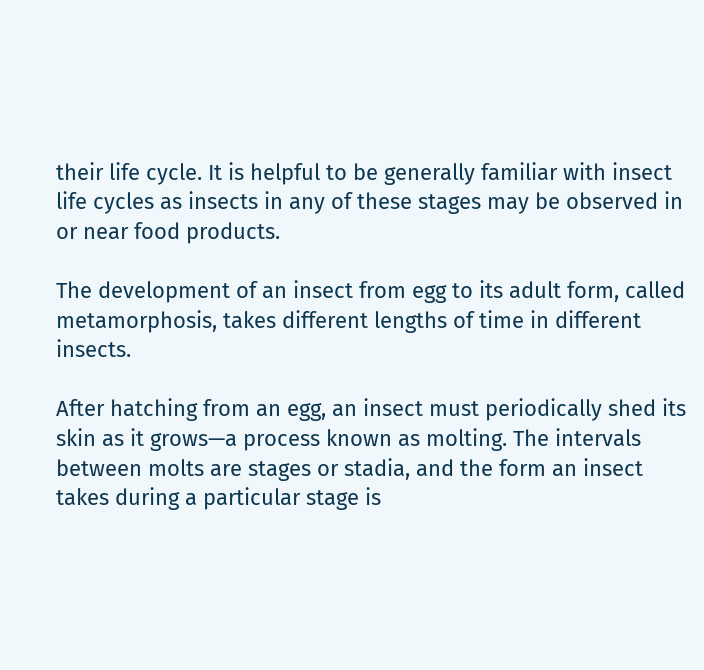their life cycle. It is helpful to be generally familiar with insect life cycles as insects in any of these stages may be observed in or near food products.

The development of an insect from egg to its adult form, called metamorphosis, takes different lengths of time in different insects.

After hatching from an egg, an insect must periodically shed its skin as it grows—a process known as molting. The intervals between molts are stages or stadia, and the form an insect takes during a particular stage is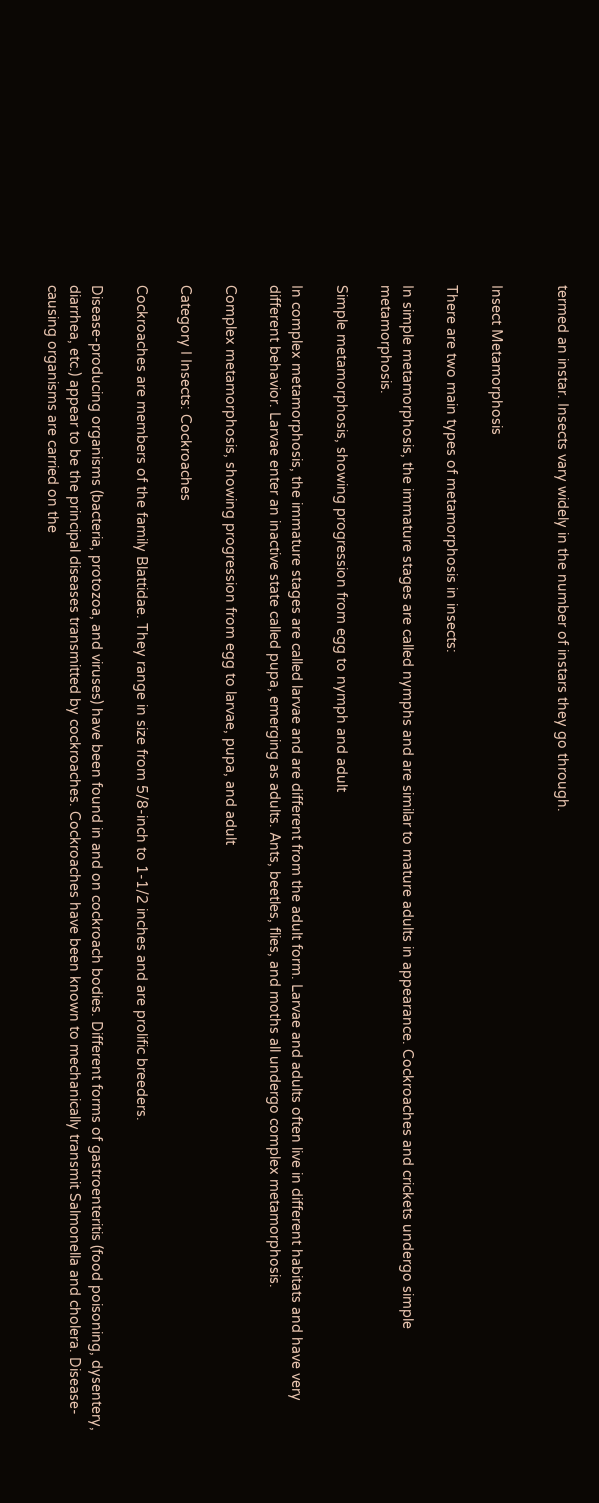termed an instar. Insects vary widely in the number of instars they go through.


Insect Metamorphosis

There are two main types of metamorphosis in insects:

In simple metamorphosis, the immature stages are called nymphs and are similar to mature adults in appearance. Cockroaches and crickets undergo simple metamorphosis.

Simple metamorphosis, showing progression from egg to nymph and adult

In complex metamorphosis, the immature stages are called larvae and are different from the adult form. Larvae and adults often live in different habitats and have very different behavior. Larvae enter an inactive state called pupa, emerging as adults. Ants, beetles, flies, and moths all undergo complex metamorphosis.

Complex metamorphosis, showing progression from egg to larvae, pupa, and adult

Category I Insects: Cockroaches

Cockroaches are members of the family Blattidae. They range in size from 5/8-inch to 1-1/2 inches and are prolific breeders.

Disease-producing organisms (bacteria, protozoa, and viruses) have been found in and on cockroach bodies. Different forms of gastroenteritis (food poisoning, dysentery, diarrhea, etc.) appear to be the principal diseases transmitted by cockroaches. Cockroaches have been known to mechanically transmit Salmonella and cholera. Disease-causing organisms are carried on the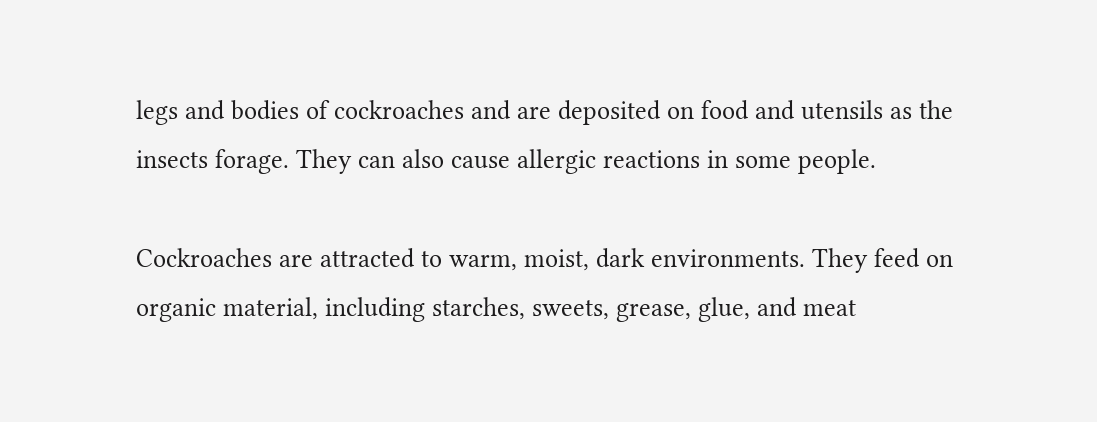legs and bodies of cockroaches and are deposited on food and utensils as the insects forage. They can also cause allergic reactions in some people.

Cockroaches are attracted to warm, moist, dark environments. They feed on organic material, including starches, sweets, grease, glue, and meat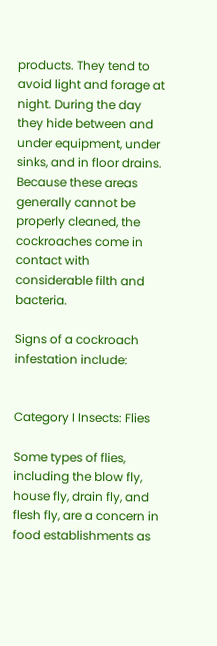products. They tend to avoid light and forage at night. During the day they hide between and under equipment, under sinks, and in floor drains. Because these areas generally cannot be properly cleaned, the cockroaches come in contact with considerable filth and bacteria.

Signs of a cockroach infestation include:


Category I Insects: Flies

Some types of flies, including the blow fly, house fly, drain fly, and flesh fly, are a concern in food establishments as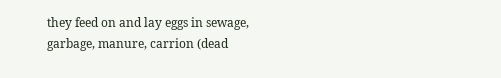they feed on and lay eggs in sewage, garbage, manure, carrion (dead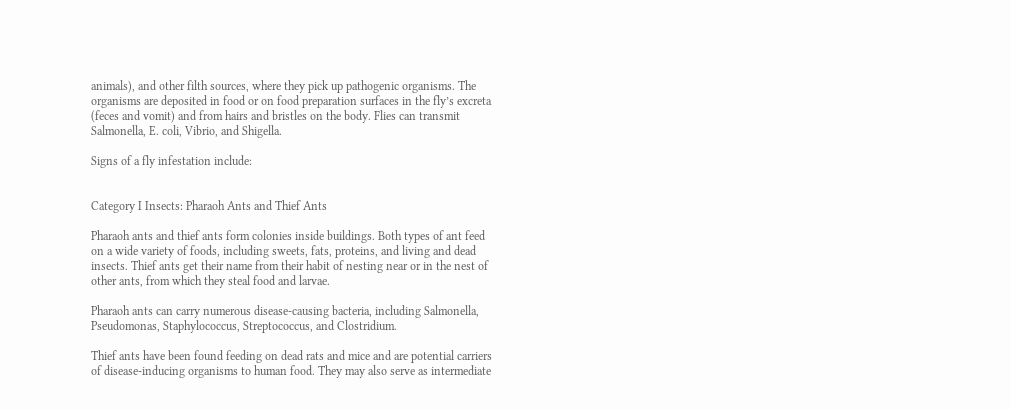animals), and other filth sources, where they pick up pathogenic organisms. The organisms are deposited in food or on food preparation surfaces in the fly’s excreta (feces and vomit) and from hairs and bristles on the body. Flies can transmit Salmonella, E. coli, Vibrio, and Shigella.

Signs of a fly infestation include:


Category I Insects: Pharaoh Ants and Thief Ants

Pharaoh ants and thief ants form colonies inside buildings. Both types of ant feed on a wide variety of foods, including sweets, fats, proteins, and living and dead insects. Thief ants get their name from their habit of nesting near or in the nest of other ants, from which they steal food and larvae.

Pharaoh ants can carry numerous disease-causing bacteria, including Salmonella, Pseudomonas, Staphylococcus, Streptococcus, and Clostridium.

Thief ants have been found feeding on dead rats and mice and are potential carriers of disease-inducing organisms to human food. They may also serve as intermediate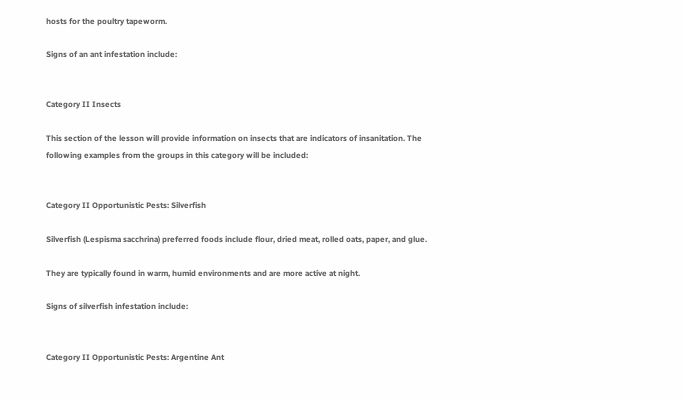hosts for the poultry tapeworm.

Signs of an ant infestation include:


Category II Insects

This section of the lesson will provide information on insects that are indicators of insanitation. The following examples from the groups in this category will be included:


Category II Opportunistic Pests: Silverfish

Silverfish (Lespisma sacchrina) preferred foods include flour, dried meat, rolled oats, paper, and glue.

They are typically found in warm, humid environments and are more active at night.

Signs of silverfish infestation include:


Category II Opportunistic Pests: Argentine Ant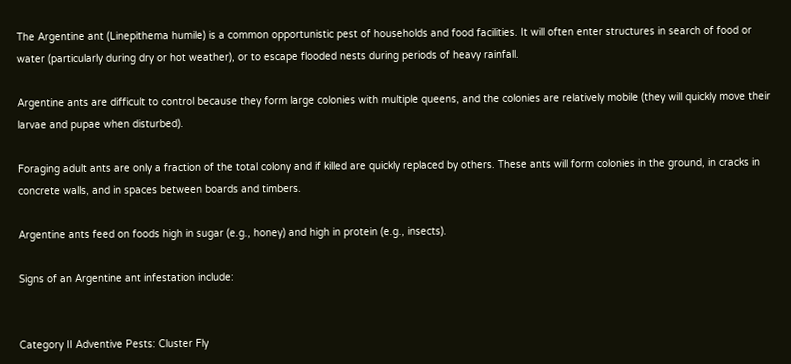The Argentine ant (Linepithema humile) is a common opportunistic pest of households and food facilities. It will often enter structures in search of food or water (particularly during dry or hot weather), or to escape flooded nests during periods of heavy rainfall.

Argentine ants are difficult to control because they form large colonies with multiple queens, and the colonies are relatively mobile (they will quickly move their larvae and pupae when disturbed).

Foraging adult ants are only a fraction of the total colony and if killed are quickly replaced by others. These ants will form colonies in the ground, in cracks in concrete walls, and in spaces between boards and timbers.

Argentine ants feed on foods high in sugar (e.g., honey) and high in protein (e.g., insects).

Signs of an Argentine ant infestation include:


Category II Adventive Pests: Cluster Fly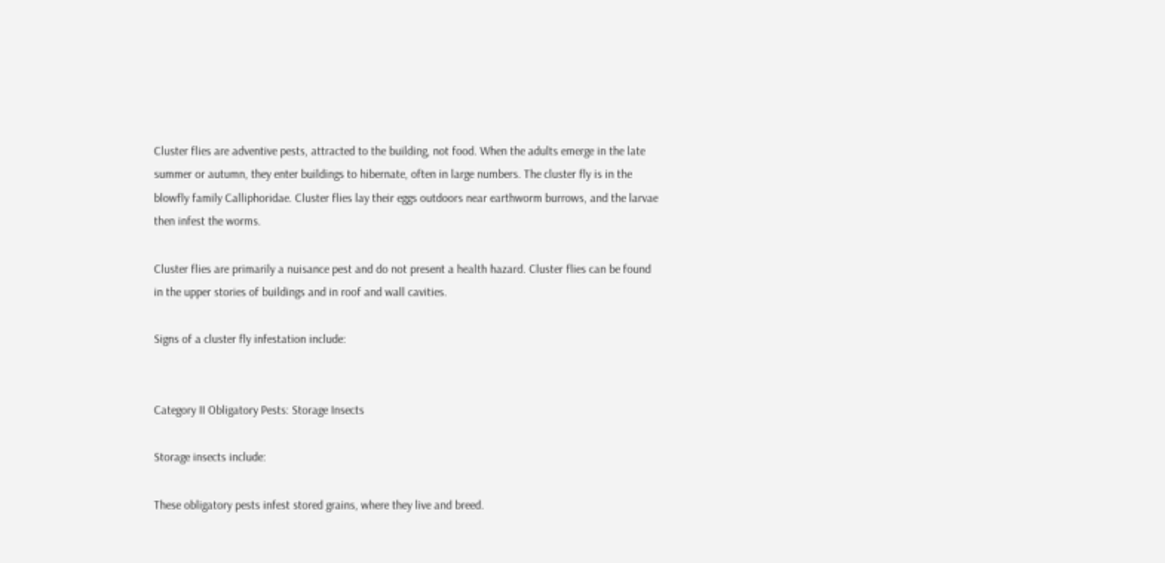Cluster flies are adventive pests, attracted to the building, not food. When the adults emerge in the late summer or autumn, they enter buildings to hibernate, often in large numbers. The cluster fly is in the blowfly family Calliphoridae. Cluster flies lay their eggs outdoors near earthworm burrows, and the larvae then infest the worms.

Cluster flies are primarily a nuisance pest and do not present a health hazard. Cluster flies can be found in the upper stories of buildings and in roof and wall cavities.

Signs of a cluster fly infestation include:


Category II Obligatory Pests: Storage Insects

Storage insects include:

These obligatory pests infest stored grains, where they live and breed.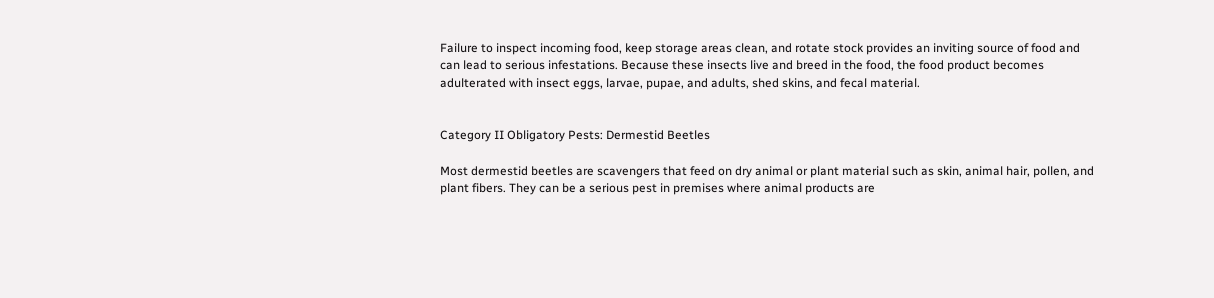Failure to inspect incoming food, keep storage areas clean, and rotate stock provides an inviting source of food and can lead to serious infestations. Because these insects live and breed in the food, the food product becomes adulterated with insect eggs, larvae, pupae, and adults, shed skins, and fecal material.


Category II Obligatory Pests: Dermestid Beetles

Most dermestid beetles are scavengers that feed on dry animal or plant material such as skin, animal hair, pollen, and plant fibers. They can be a serious pest in premises where animal products are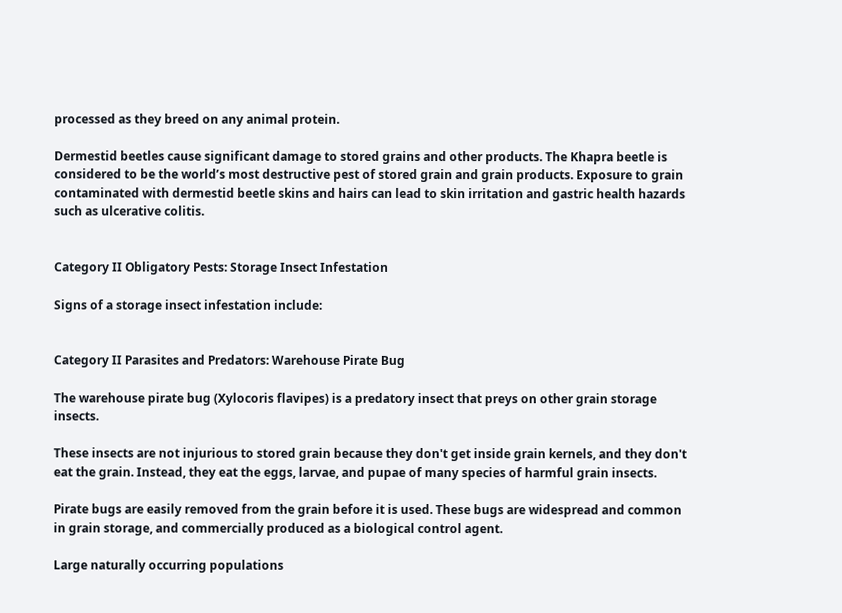processed as they breed on any animal protein.

Dermestid beetles cause significant damage to stored grains and other products. The Khapra beetle is considered to be the world’s most destructive pest of stored grain and grain products. Exposure to grain contaminated with dermestid beetle skins and hairs can lead to skin irritation and gastric health hazards such as ulcerative colitis.


Category II Obligatory Pests: Storage Insect Infestation

Signs of a storage insect infestation include:


Category II Parasites and Predators: Warehouse Pirate Bug

The warehouse pirate bug (Xylocoris flavipes) is a predatory insect that preys on other grain storage insects.

These insects are not injurious to stored grain because they don't get inside grain kernels, and they don't eat the grain. Instead, they eat the eggs, larvae, and pupae of many species of harmful grain insects.

Pirate bugs are easily removed from the grain before it is used. These bugs are widespread and common in grain storage, and commercially produced as a biological control agent.

Large naturally occurring populations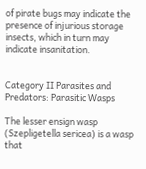of pirate bugs may indicate the presence of injurious storage insects, which in turn may indicate insanitation.


Category II Parasites and Predators: Parasitic Wasps

The lesser ensign wasp (Szepligetella sericea) is a wasp that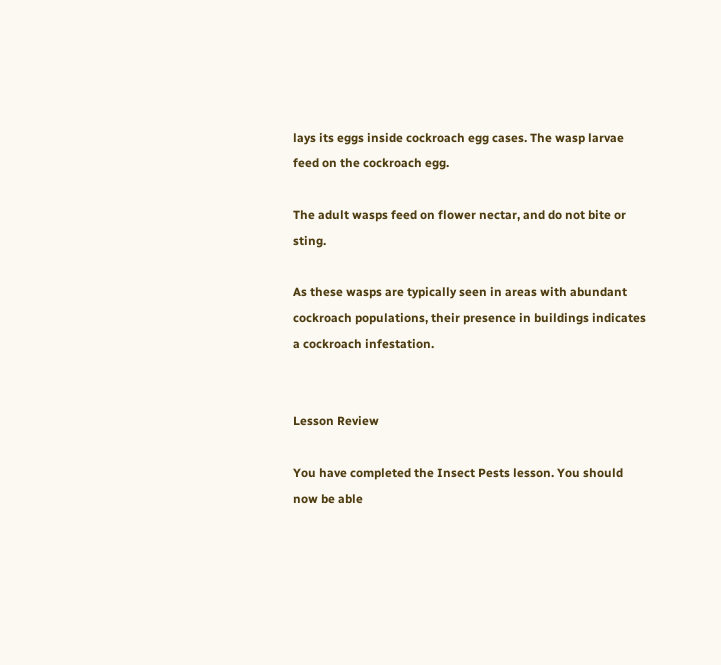lays its eggs inside cockroach egg cases. The wasp larvae feed on the cockroach egg.

The adult wasps feed on flower nectar, and do not bite or sting.

As these wasps are typically seen in areas with abundant cockroach populations, their presence in buildings indicates a cockroach infestation.


Lesson Review

You have completed the Insect Pests lesson. You should now be able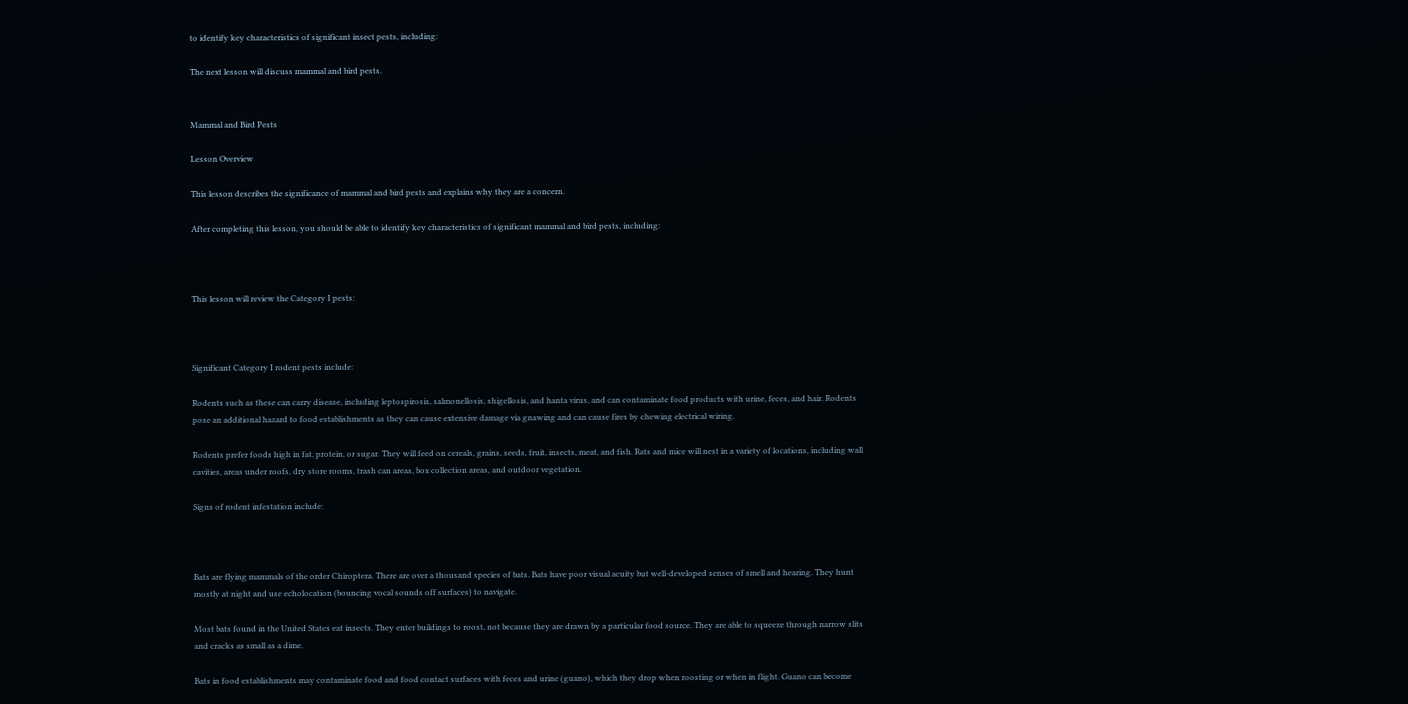to identify key characteristics of significant insect pests, including:

The next lesson will discuss mammal and bird pests.


Mammal and Bird Pests

Lesson Overview

This lesson describes the significance of mammal and bird pests and explains why they are a concern.

After completing this lesson, you should be able to identify key characteristics of significant mammal and bird pests, including:



This lesson will review the Category I pests:



Significant Category I rodent pests include:

Rodents such as these can carry disease, including leptospirosis, salmonellosis, shigellosis, and hanta virus, and can contaminate food products with urine, feces, and hair. Rodents pose an additional hazard to food establishments as they can cause extensive damage via gnawing and can cause fires by chewing electrical wiring.

Rodents prefer foods high in fat, protein, or sugar. They will feed on cereals, grains, seeds, fruit, insects, meat, and fish. Rats and mice will nest in a variety of locations, including wall cavities, areas under roofs, dry store rooms, trash can areas, box collection areas, and outdoor vegetation.

Signs of rodent infestation include:



Bats are flying mammals of the order Chiroptera. There are over a thousand species of bats. Bats have poor visual acuity but well-developed senses of smell and hearing. They hunt mostly at night and use echolocation (bouncing vocal sounds off surfaces) to navigate.

Most bats found in the United States eat insects. They enter buildings to roost, not because they are drawn by a particular food source. They are able to squeeze through narrow slits and cracks as small as a dime.

Bats in food establishments may contaminate food and food contact surfaces with feces and urine (guano), which they drop when roosting or when in flight. Guano can become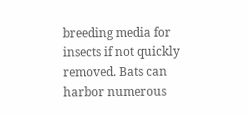breeding media for insects if not quickly removed. Bats can harbor numerous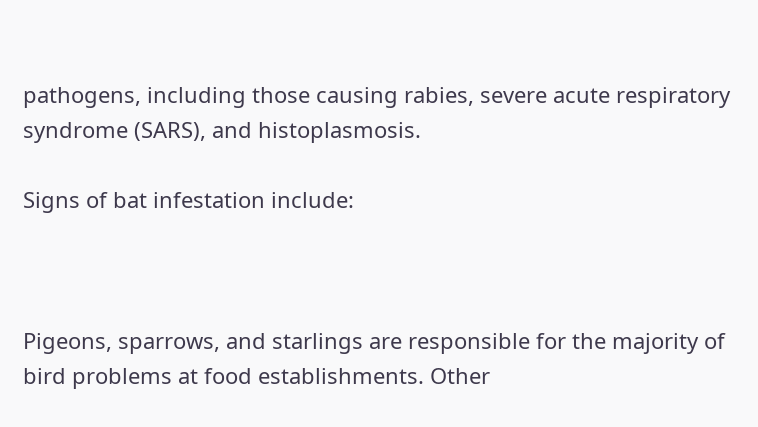pathogens, including those causing rabies, severe acute respiratory syndrome (SARS), and histoplasmosis.

Signs of bat infestation include:



Pigeons, sparrows, and starlings are responsible for the majority of bird problems at food establishments. Other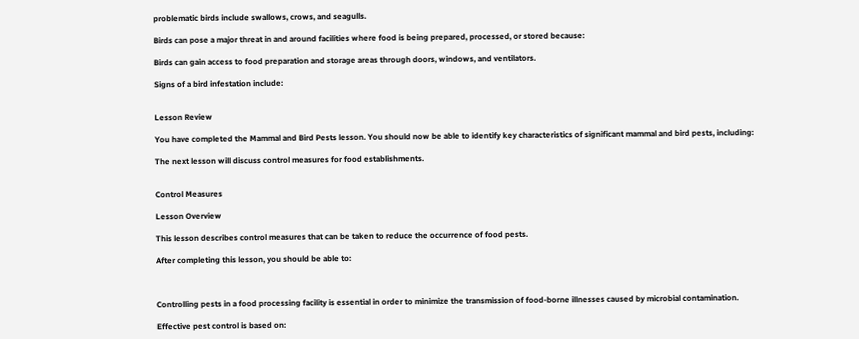problematic birds include swallows, crows, and seagulls.

Birds can pose a major threat in and around facilities where food is being prepared, processed, or stored because:

Birds can gain access to food preparation and storage areas through doors, windows, and ventilators.

Signs of a bird infestation include:


Lesson Review

You have completed the Mammal and Bird Pests lesson. You should now be able to identify key characteristics of significant mammal and bird pests, including:

The next lesson will discuss control measures for food establishments.


Control Measures

Lesson Overview

This lesson describes control measures that can be taken to reduce the occurrence of food pests.

After completing this lesson, you should be able to:



Controlling pests in a food processing facility is essential in order to minimize the transmission of food-borne illnesses caused by microbial contamination.

Effective pest control is based on: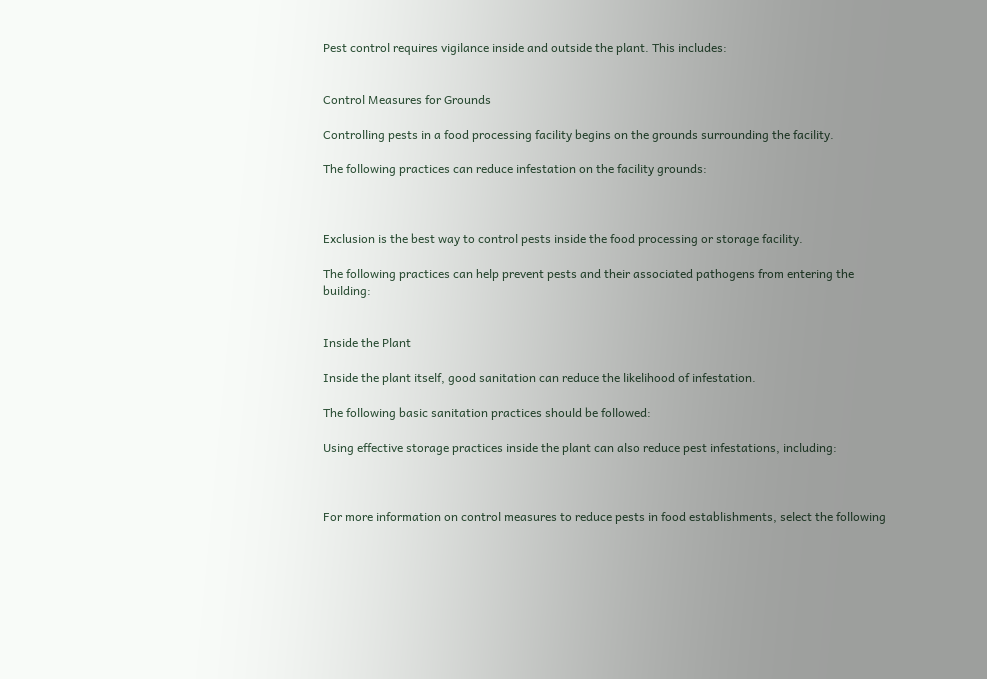Pest control requires vigilance inside and outside the plant. This includes:


Control Measures for Grounds

Controlling pests in a food processing facility begins on the grounds surrounding the facility.

The following practices can reduce infestation on the facility grounds:



Exclusion is the best way to control pests inside the food processing or storage facility.

The following practices can help prevent pests and their associated pathogens from entering the building:


Inside the Plant

Inside the plant itself, good sanitation can reduce the likelihood of infestation.

The following basic sanitation practices should be followed:

Using effective storage practices inside the plant can also reduce pest infestations, including:



For more information on control measures to reduce pests in food establishments, select the following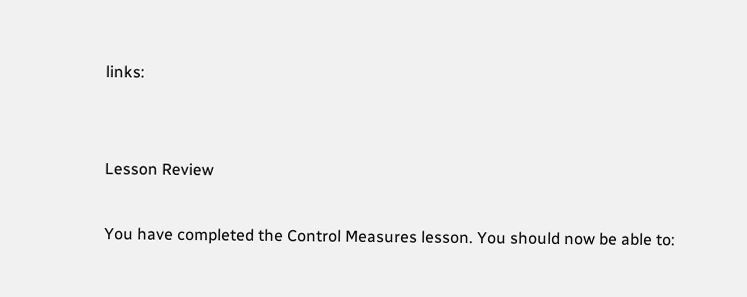links:


Lesson Review

You have completed the Control Measures lesson. You should now be able to: